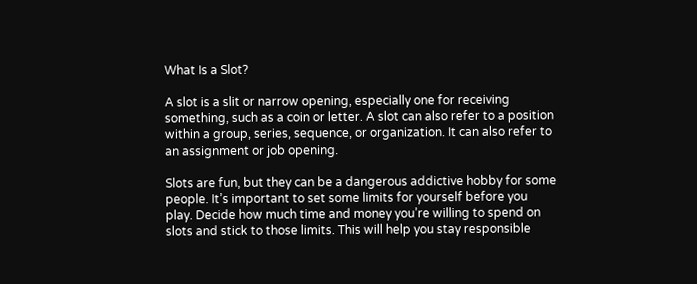What Is a Slot?

A slot is a slit or narrow opening, especially one for receiving something, such as a coin or letter. A slot can also refer to a position within a group, series, sequence, or organization. It can also refer to an assignment or job opening.

Slots are fun, but they can be a dangerous addictive hobby for some people. It’s important to set some limits for yourself before you play. Decide how much time and money you’re willing to spend on slots and stick to those limits. This will help you stay responsible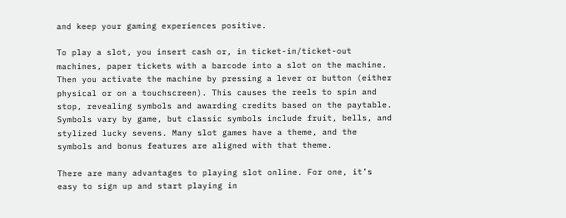and keep your gaming experiences positive.

To play a slot, you insert cash or, in ticket-in/ticket-out machines, paper tickets with a barcode into a slot on the machine. Then you activate the machine by pressing a lever or button (either physical or on a touchscreen). This causes the reels to spin and stop, revealing symbols and awarding credits based on the paytable. Symbols vary by game, but classic symbols include fruit, bells, and stylized lucky sevens. Many slot games have a theme, and the symbols and bonus features are aligned with that theme.

There are many advantages to playing slot online. For one, it’s easy to sign up and start playing in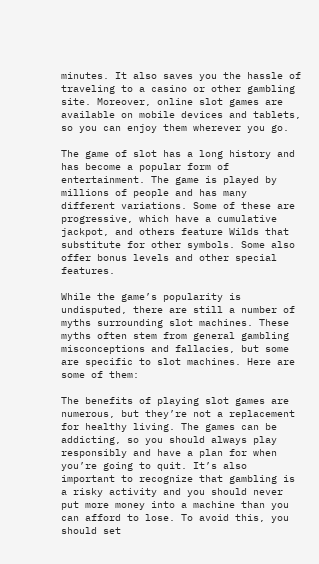minutes. It also saves you the hassle of traveling to a casino or other gambling site. Moreover, online slot games are available on mobile devices and tablets, so you can enjoy them wherever you go.

The game of slot has a long history and has become a popular form of entertainment. The game is played by millions of people and has many different variations. Some of these are progressive, which have a cumulative jackpot, and others feature Wilds that substitute for other symbols. Some also offer bonus levels and other special features.

While the game’s popularity is undisputed, there are still a number of myths surrounding slot machines. These myths often stem from general gambling misconceptions and fallacies, but some are specific to slot machines. Here are some of them:

The benefits of playing slot games are numerous, but they’re not a replacement for healthy living. The games can be addicting, so you should always play responsibly and have a plan for when you’re going to quit. It’s also important to recognize that gambling is a risky activity and you should never put more money into a machine than you can afford to lose. To avoid this, you should set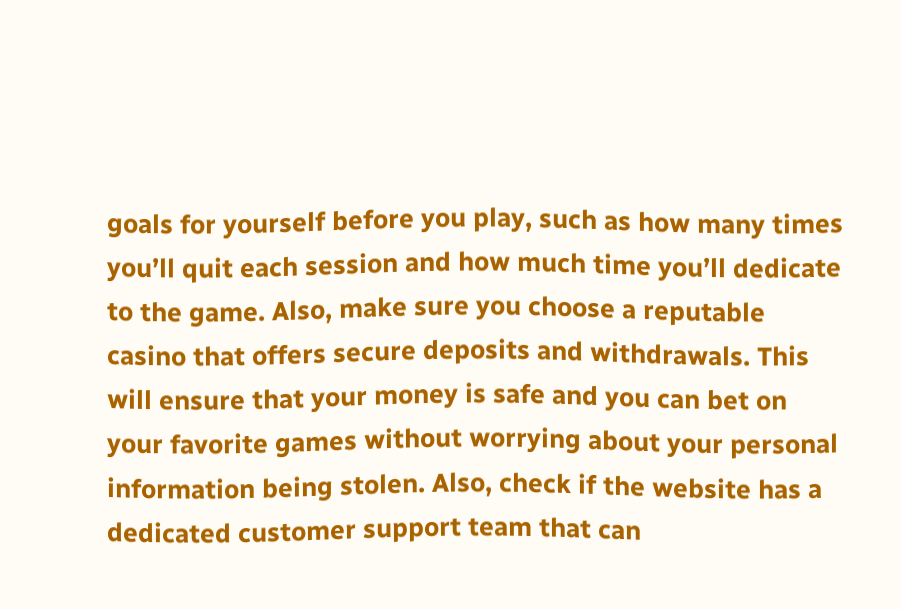goals for yourself before you play, such as how many times you’ll quit each session and how much time you’ll dedicate to the game. Also, make sure you choose a reputable casino that offers secure deposits and withdrawals. This will ensure that your money is safe and you can bet on your favorite games without worrying about your personal information being stolen. Also, check if the website has a dedicated customer support team that can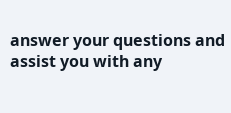answer your questions and assist you with any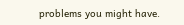problems you might have.